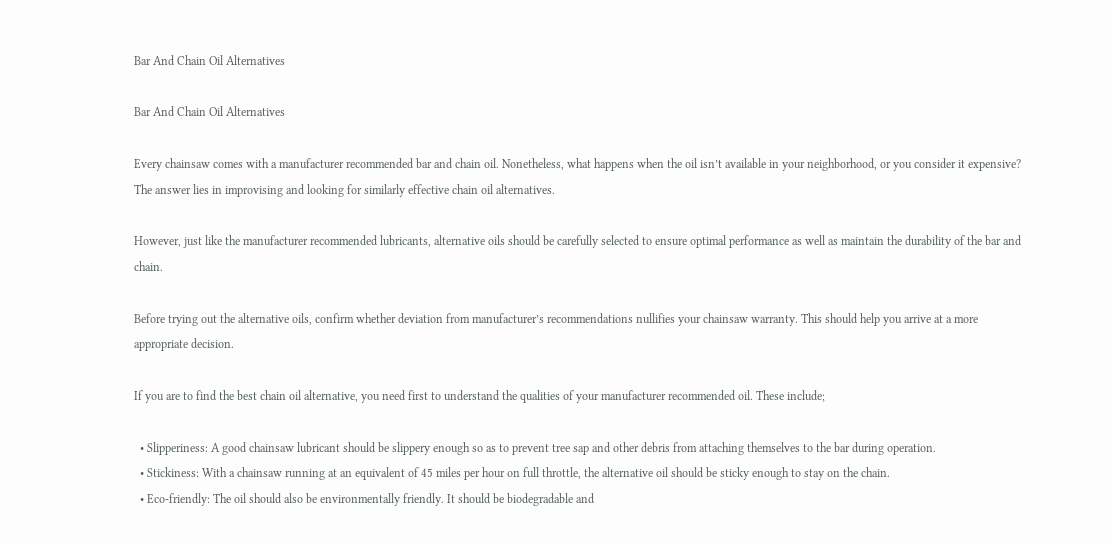Bar And Chain Oil Alternatives

Bar And Chain Oil Alternatives

Every chainsaw comes with a manufacturer recommended bar and chain oil. Nonetheless, what happens when the oil isn’t available in your neighborhood, or you consider it expensive? The answer lies in improvising and looking for similarly effective chain oil alternatives.

However, just like the manufacturer recommended lubricants, alternative oils should be carefully selected to ensure optimal performance as well as maintain the durability of the bar and chain.

Before trying out the alternative oils, confirm whether deviation from manufacturer’s recommendations nullifies your chainsaw warranty. This should help you arrive at a more appropriate decision.

If you are to find the best chain oil alternative, you need first to understand the qualities of your manufacturer recommended oil. These include;

  • Slipperiness: A good chainsaw lubricant should be slippery enough so as to prevent tree sap and other debris from attaching themselves to the bar during operation.
  • Stickiness: With a chainsaw running at an equivalent of 45 miles per hour on full throttle, the alternative oil should be sticky enough to stay on the chain.
  • Eco-friendly: The oil should also be environmentally friendly. It should be biodegradable and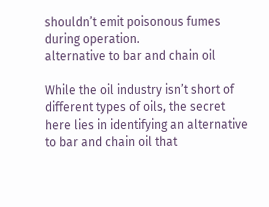shouldn’t emit poisonous fumes during operation.
alternative to bar and chain oil

While the oil industry isn’t short of different types of oils, the secret here lies in identifying an alternative to bar and chain oil that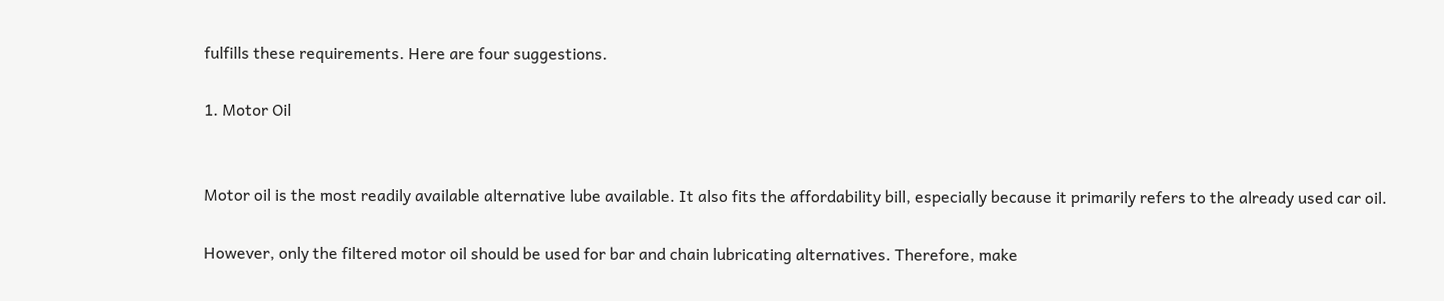fulfills these requirements. Here are four suggestions.

1. Motor Oil


Motor oil is the most readily available alternative lube available. It also fits the affordability bill, especially because it primarily refers to the already used car oil.

However, only the filtered motor oil should be used for bar and chain lubricating alternatives. Therefore, make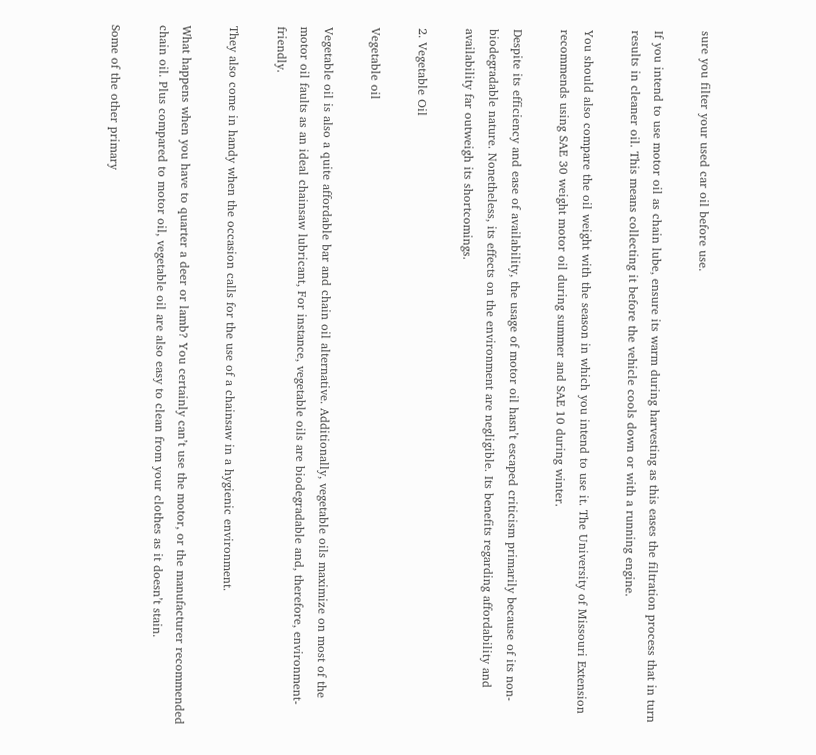sure you filter your used car oil before use.

If you intend to use motor oil as chain lube, ensure its warm during harvesting as this eases the filtration process that in turn results in cleaner oil. This means collecting it before the vehicle cools down or with a running engine.

You should also compare the oil weight with the season in which you intend to use it. The University of Missouri Extension recommends using SAE 30 weight motor oil during summer and SAE 10 during winter.

Despite its efficiency and ease of availability, the usage of motor oil hasn’t escaped criticism primarily because of its non-biodegradable nature. Nonetheless, its effects on the environment are negligible. Its benefits regarding affordability and availability far outweigh its shortcomings.

2. Vegetable Oil

Vegetable oil

Vegetable oil is also a quite affordable bar and chain oil alternative. Additionally, vegetable oils maximize on most of the motor oil faults as an ideal chainsaw lubricant, For instance, vegetable oils are biodegradable and, therefore, environment-friendly.

They also come in handy when the occasion calls for the use of a chainsaw in a hygienic environment.

What happens when you have to quarter a deer or lamb? You certainly can’t use the motor, or the manufacturer recommended chain oil. Plus compared to motor oil, vegetable oil are also easy to clean from your clothes as it doesn’t stain.

Some of the other primary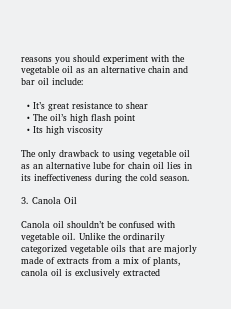reasons you should experiment with the vegetable oil as an alternative chain and bar oil include:

  • It’s great resistance to shear
  • The oil’s high flash point
  • Its high viscosity

The only drawback to using vegetable oil as an alternative lube for chain oil lies in its ineffectiveness during the cold season.

3. Canola Oil

Canola oil shouldn’t be confused with vegetable oil. Unlike the ordinarily categorized vegetable oils that are majorly made of extracts from a mix of plants, canola oil is exclusively extracted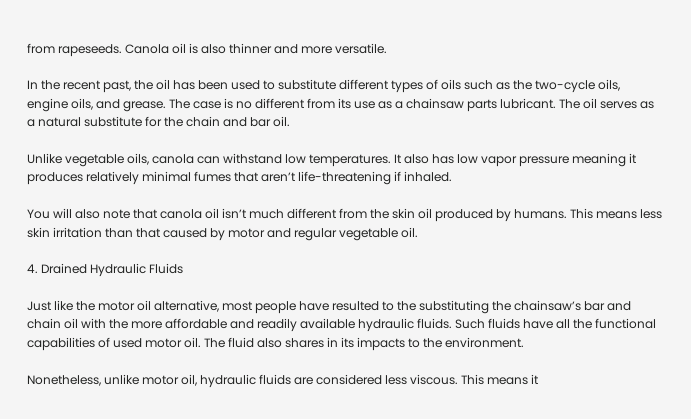from rapeseeds. Canola oil is also thinner and more versatile.

In the recent past, the oil has been used to substitute different types of oils such as the two-cycle oils, engine oils, and grease. The case is no different from its use as a chainsaw parts lubricant. The oil serves as a natural substitute for the chain and bar oil.

Unlike vegetable oils, canola can withstand low temperatures. It also has low vapor pressure meaning it produces relatively minimal fumes that aren’t life-threatening if inhaled.

You will also note that canola oil isn’t much different from the skin oil produced by humans. This means less skin irritation than that caused by motor and regular vegetable oil.

4. Drained Hydraulic Fluids

Just like the motor oil alternative, most people have resulted to the substituting the chainsaw’s bar and chain oil with the more affordable and readily available hydraulic fluids. Such fluids have all the functional capabilities of used motor oil. The fluid also shares in its impacts to the environment.

Nonetheless, unlike motor oil, hydraulic fluids are considered less viscous. This means it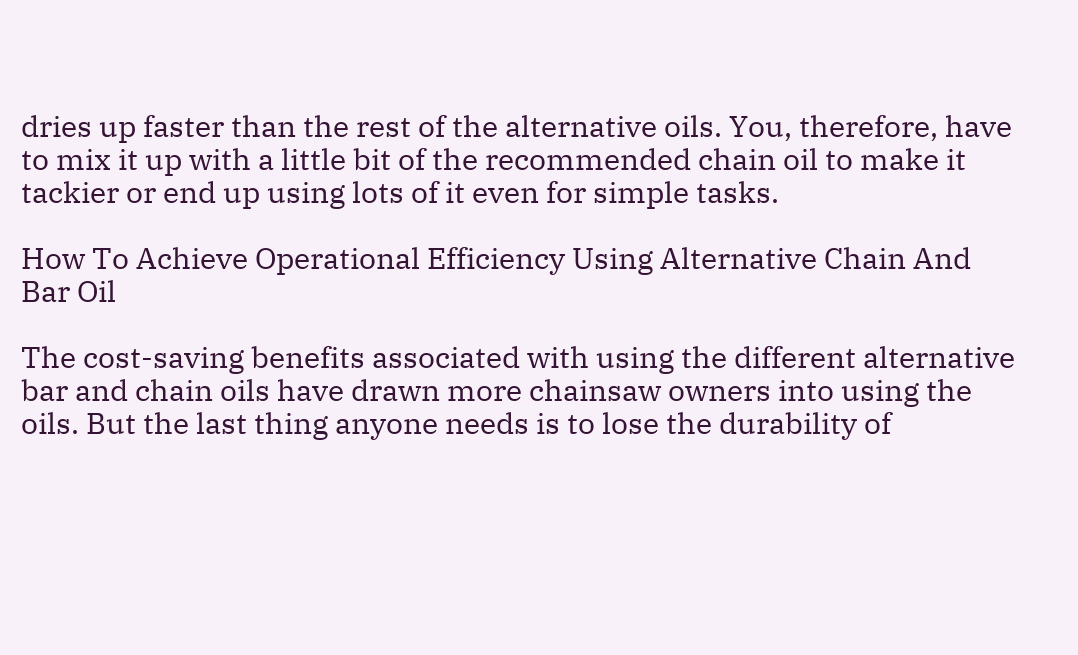dries up faster than the rest of the alternative oils. You, therefore, have to mix it up with a little bit of the recommended chain oil to make it tackier or end up using lots of it even for simple tasks.

How To Achieve Operational Efficiency Using Alternative Chain And Bar Oil

The cost-saving benefits associated with using the different alternative bar and chain oils have drawn more chainsaw owners into using the oils. But the last thing anyone needs is to lose the durability of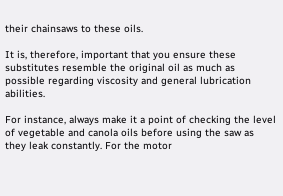their chainsaws to these oils.

It is, therefore, important that you ensure these substitutes resemble the original oil as much as possible regarding viscosity and general lubrication abilities.

For instance, always make it a point of checking the level of vegetable and canola oils before using the saw as they leak constantly. For the motor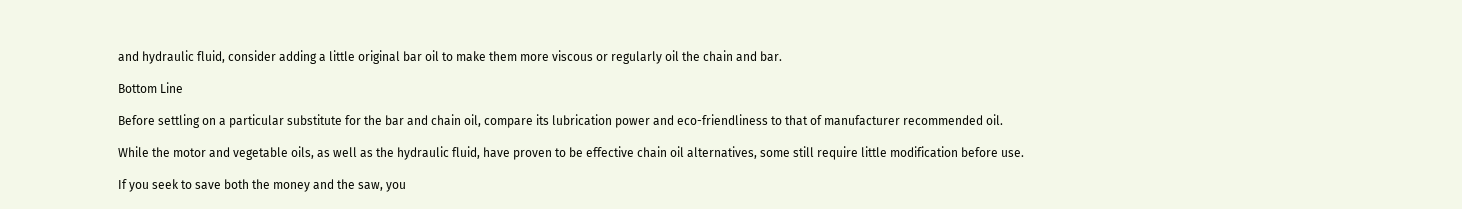and hydraulic fluid, consider adding a little original bar oil to make them more viscous or regularly oil the chain and bar.

Bottom Line

Before settling on a particular substitute for the bar and chain oil, compare its lubrication power and eco-friendliness to that of manufacturer recommended oil.

While the motor and vegetable oils, as well as the hydraulic fluid, have proven to be effective chain oil alternatives, some still require little modification before use.

If you seek to save both the money and the saw, you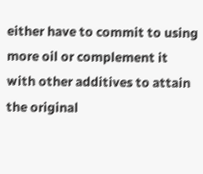either have to commit to using more oil or complement it with other additives to attain the original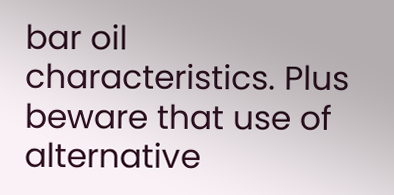bar oil characteristics. Plus beware that use of alternative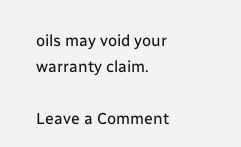oils may void your warranty claim.

Leave a Comment